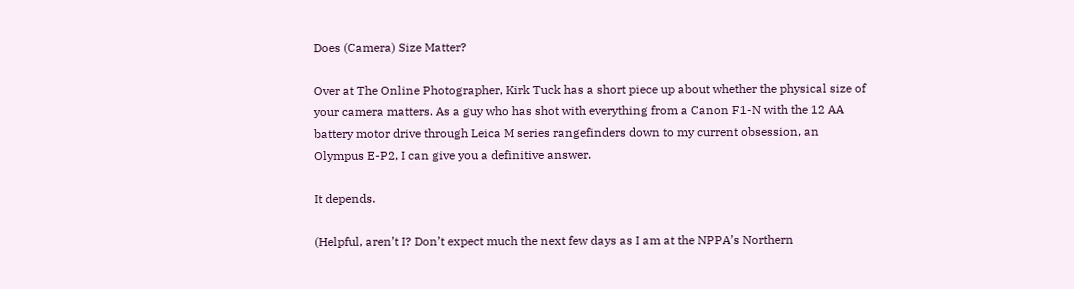Does (Camera) Size Matter?

Over at The Online Photographer, Kirk Tuck has a short piece up about whether the physical size of your camera matters. As a guy who has shot with everything from a Canon F1-N with the 12 AA battery motor drive through Leica M series rangefinders down to my current obsession, an Olympus E-P2, I can give you a definitive answer.

It depends.

(Helpful, aren’t I? Don’t expect much the next few days as I am at the NPPA’s Northern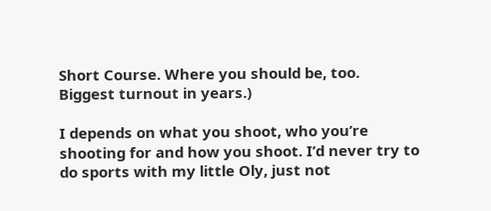Short Course. Where you should be, too. Biggest turnout in years.)

I depends on what you shoot, who you’re shooting for and how you shoot. I’d never try to do sports with my little Oly, just not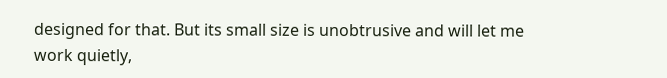designed for that. But its small size is unobtrusive and will let me work quietly,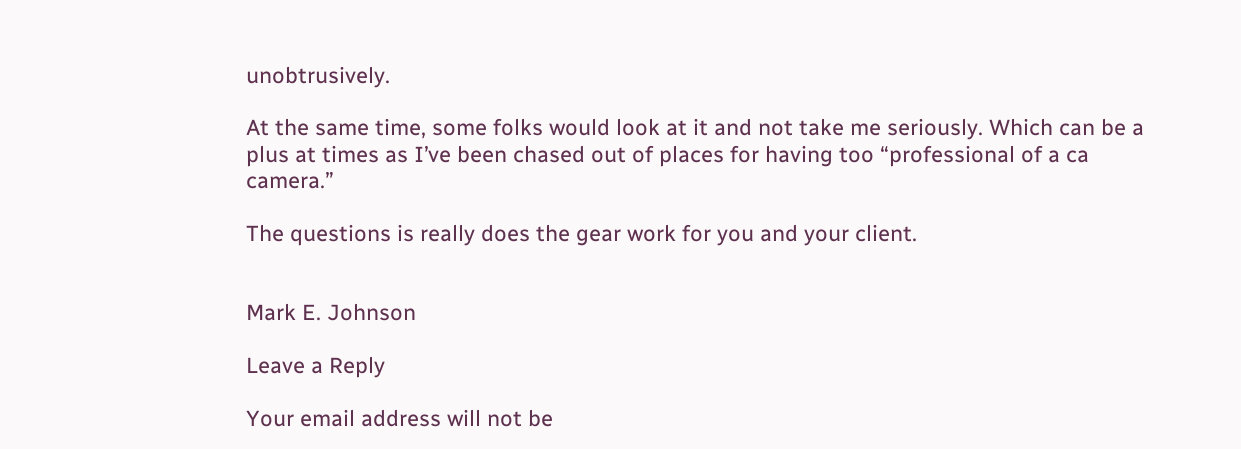unobtrusively.

At the same time, some folks would look at it and not take me seriously. Which can be a plus at times as I’ve been chased out of places for having too “professional of a ca camera.”

The questions is really does the gear work for you and your client.


Mark E. Johnson

Leave a Reply

Your email address will not be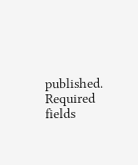published. Required fields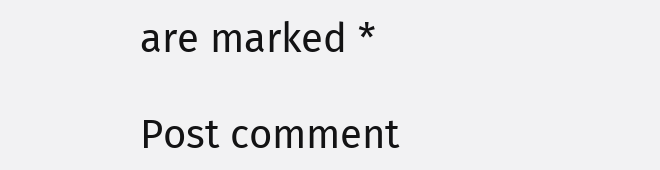are marked *

Post comment